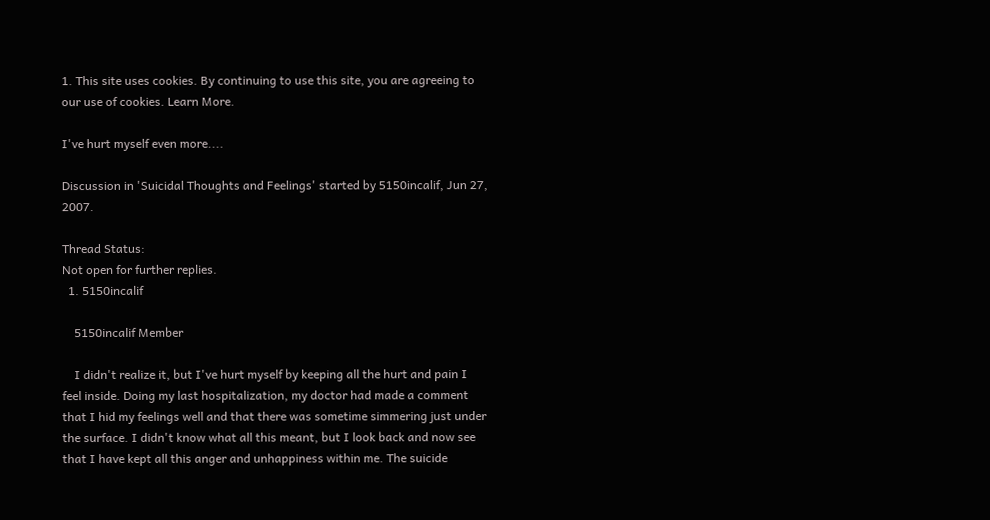1. This site uses cookies. By continuing to use this site, you are agreeing to our use of cookies. Learn More.

I've hurt myself even more....

Discussion in 'Suicidal Thoughts and Feelings' started by 5150incalif, Jun 27, 2007.

Thread Status:
Not open for further replies.
  1. 5150incalif

    5150incalif Member

    I didn't realize it, but I've hurt myself by keeping all the hurt and pain I feel inside. Doing my last hospitalization, my doctor had made a comment that I hid my feelings well and that there was sometime simmering just under the surface. I didn't know what all this meant, but I look back and now see that I have kept all this anger and unhappiness within me. The suicide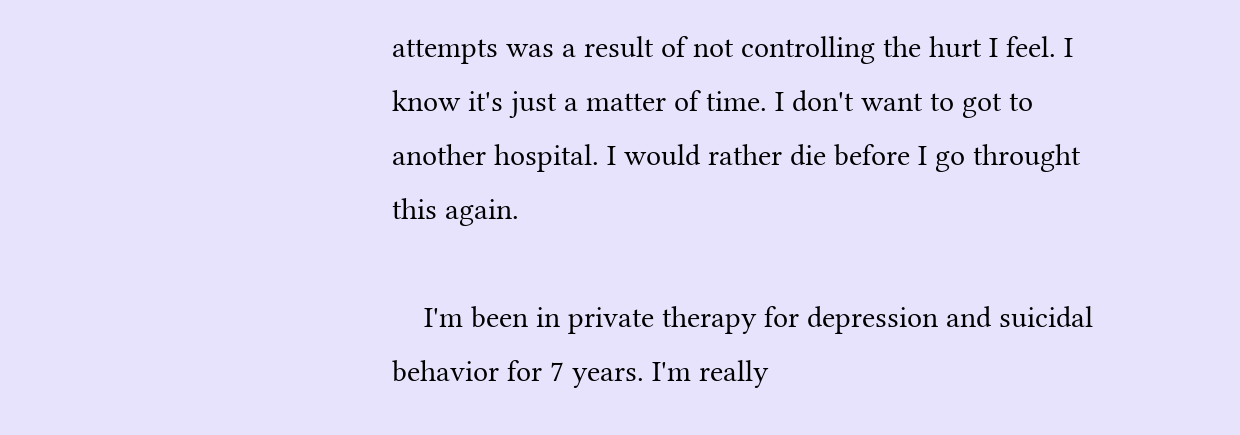attempts was a result of not controlling the hurt I feel. I know it's just a matter of time. I don't want to got to another hospital. I would rather die before I go throught this again.

    I'm been in private therapy for depression and suicidal behavior for 7 years. I'm really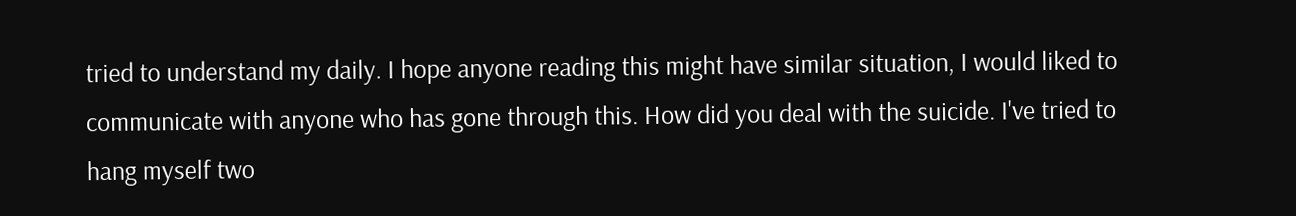tried to understand my daily. I hope anyone reading this might have similar situation, I would liked to communicate with anyone who has gone through this. How did you deal with the suicide. I've tried to hang myself two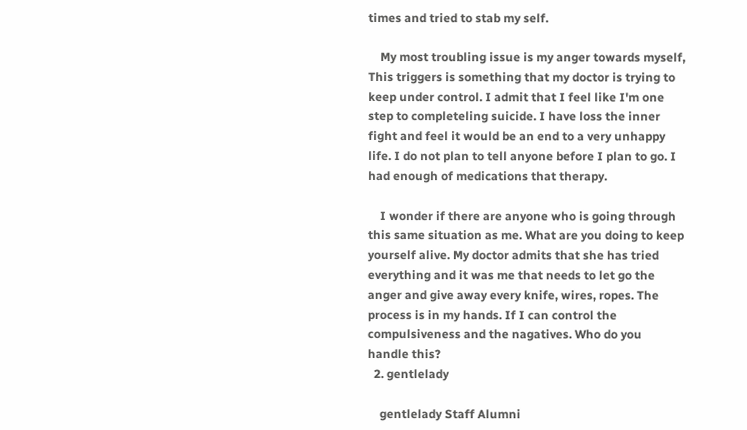times and tried to stab my self.

    My most troubling issue is my anger towards myself, This triggers is something that my doctor is trying to keep under control. I admit that I feel like I'm one step to completeling suicide. I have loss the inner fight and feel it would be an end to a very unhappy life. I do not plan to tell anyone before I plan to go. I had enough of medications that therapy.

    I wonder if there are anyone who is going through this same situation as me. What are you doing to keep yourself alive. My doctor admits that she has tried everything and it was me that needs to let go the anger and give away every knife, wires, ropes. The process is in my hands. If I can control the compulsiveness and the nagatives. Who do you handle this?
  2. gentlelady

    gentlelady Staff Alumni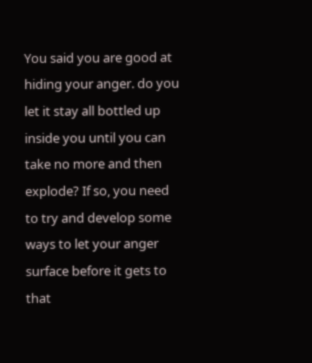You said you are good at hiding your anger. do you let it stay all bottled up inside you until you can take no more and then explode? If so, you need to try and develop some ways to let your anger surface before it gets to that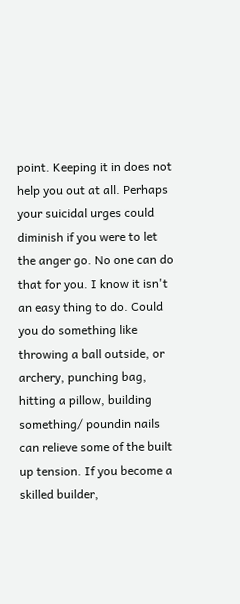point. Keeping it in does not help you out at all. Perhaps your suicidal urges could diminish if you were to let the anger go. No one can do that for you. I know it isn't an easy thing to do. Could you do something like throwing a ball outside, or archery, punching bag, hitting a pillow, building something/ poundin nails can relieve some of the built up tension. If you become a skilled builder,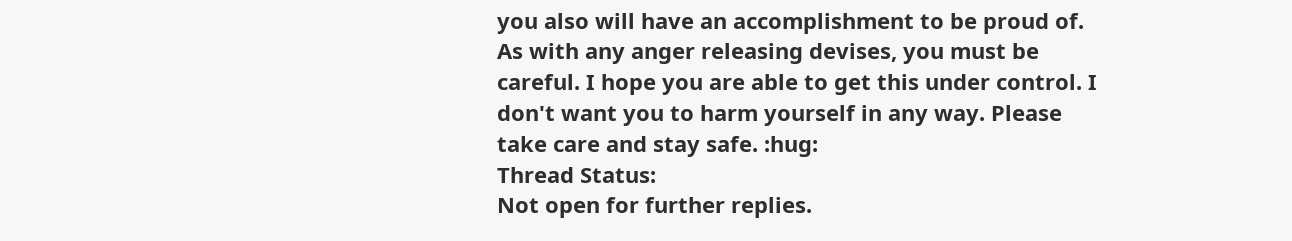you also will have an accomplishment to be proud of. As with any anger releasing devises, you must be careful. I hope you are able to get this under control. I don't want you to harm yourself in any way. Please take care and stay safe. :hug:
Thread Status:
Not open for further replies.